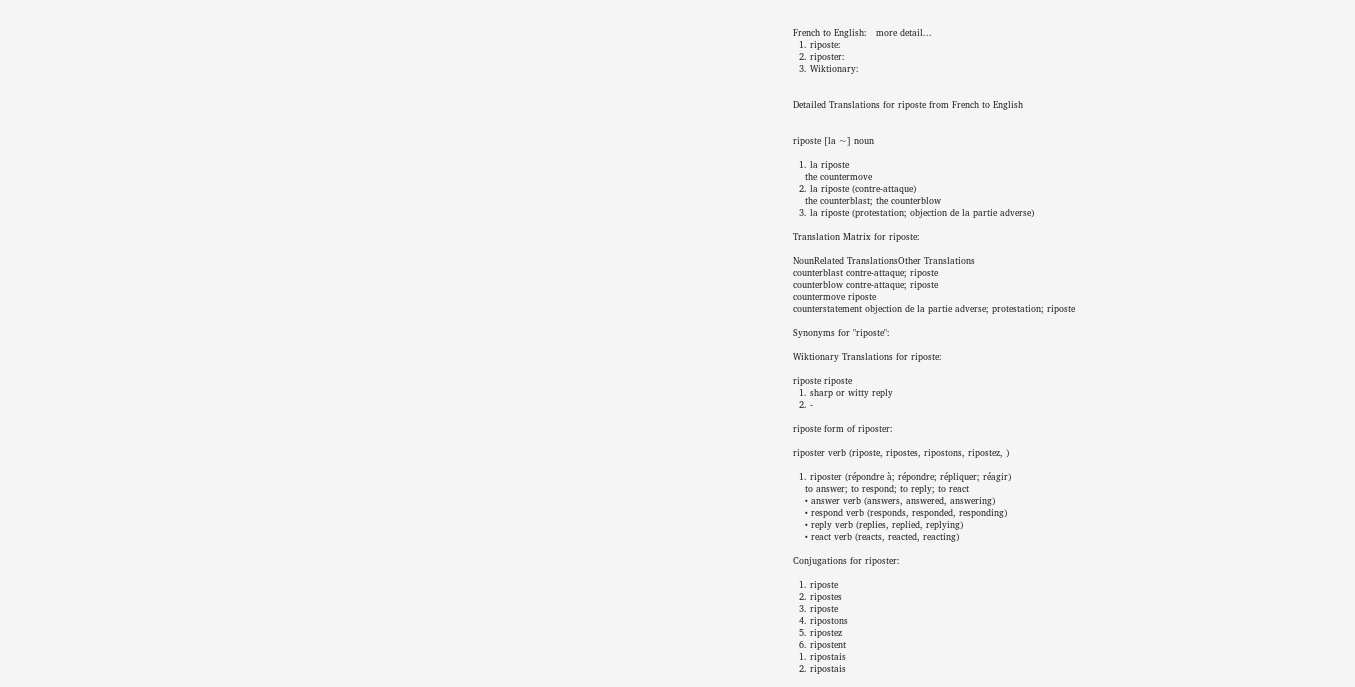French to English:   more detail...
  1. riposte:
  2. riposter:
  3. Wiktionary:


Detailed Translations for riposte from French to English


riposte [la ~] noun

  1. la riposte
    the countermove
  2. la riposte (contre-attaque)
    the counterblast; the counterblow
  3. la riposte (protestation; objection de la partie adverse)

Translation Matrix for riposte:

NounRelated TranslationsOther Translations
counterblast contre-attaque; riposte
counterblow contre-attaque; riposte
countermove riposte
counterstatement objection de la partie adverse; protestation; riposte

Synonyms for "riposte":

Wiktionary Translations for riposte:

riposte riposte
  1. sharp or witty reply
  2. -

riposte form of riposter:

riposter verb (riposte, ripostes, ripostons, ripostez, )

  1. riposter (répondre à; répondre; répliquer; réagir)
    to answer; to respond; to reply; to react
    • answer verb (answers, answered, answering)
    • respond verb (responds, responded, responding)
    • reply verb (replies, replied, replying)
    • react verb (reacts, reacted, reacting)

Conjugations for riposter:

  1. riposte
  2. ripostes
  3. riposte
  4. ripostons
  5. ripostez
  6. ripostent
  1. ripostais
  2. ripostais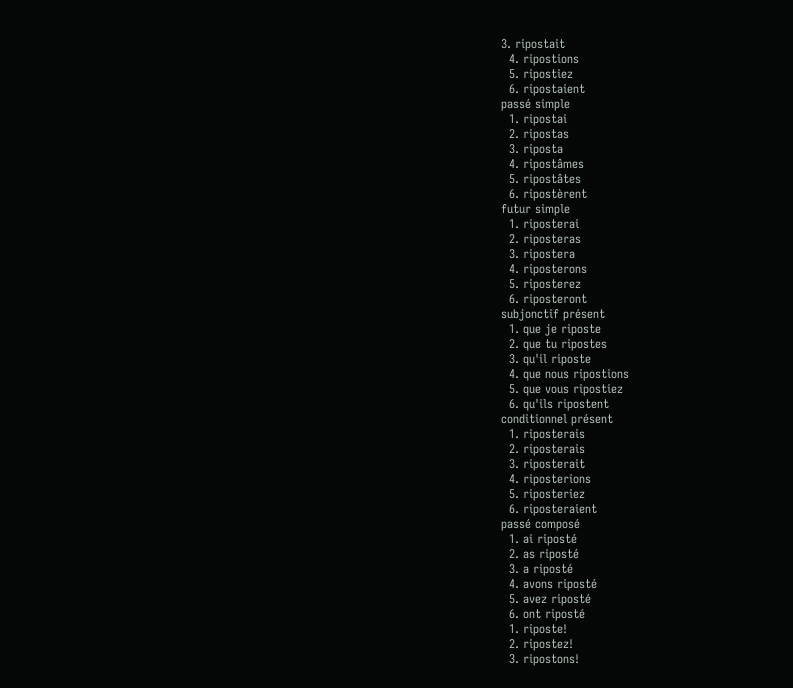3. ripostait
  4. ripostions
  5. ripostiez
  6. ripostaient
passé simple
  1. ripostai
  2. ripostas
  3. riposta
  4. ripostâmes
  5. ripostâtes
  6. ripostèrent
futur simple
  1. riposterai
  2. riposteras
  3. ripostera
  4. riposterons
  5. riposterez
  6. riposteront
subjonctif présent
  1. que je riposte
  2. que tu ripostes
  3. qu'il riposte
  4. que nous ripostions
  5. que vous ripostiez
  6. qu'ils ripostent
conditionnel présent
  1. riposterais
  2. riposterais
  3. riposterait
  4. riposterions
  5. riposteriez
  6. riposteraient
passé composé
  1. ai riposté
  2. as riposté
  3. a riposté
  4. avons riposté
  5. avez riposté
  6. ont riposté
  1. riposte!
  2. ripostez!
  3. ripostons!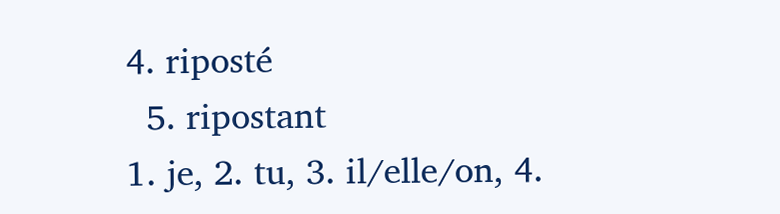4. riposté
  5. ripostant
1. je, 2. tu, 3. il/elle/on, 4.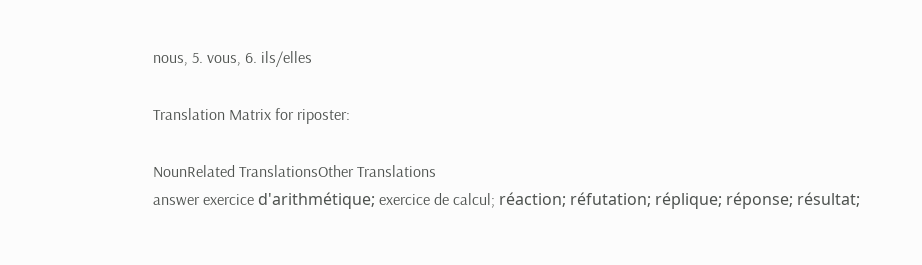nous, 5. vous, 6. ils/elles

Translation Matrix for riposter:

NounRelated TranslationsOther Translations
answer exercice d'arithmétique; exercice de calcul; réaction; réfutation; réplique; réponse; résultat;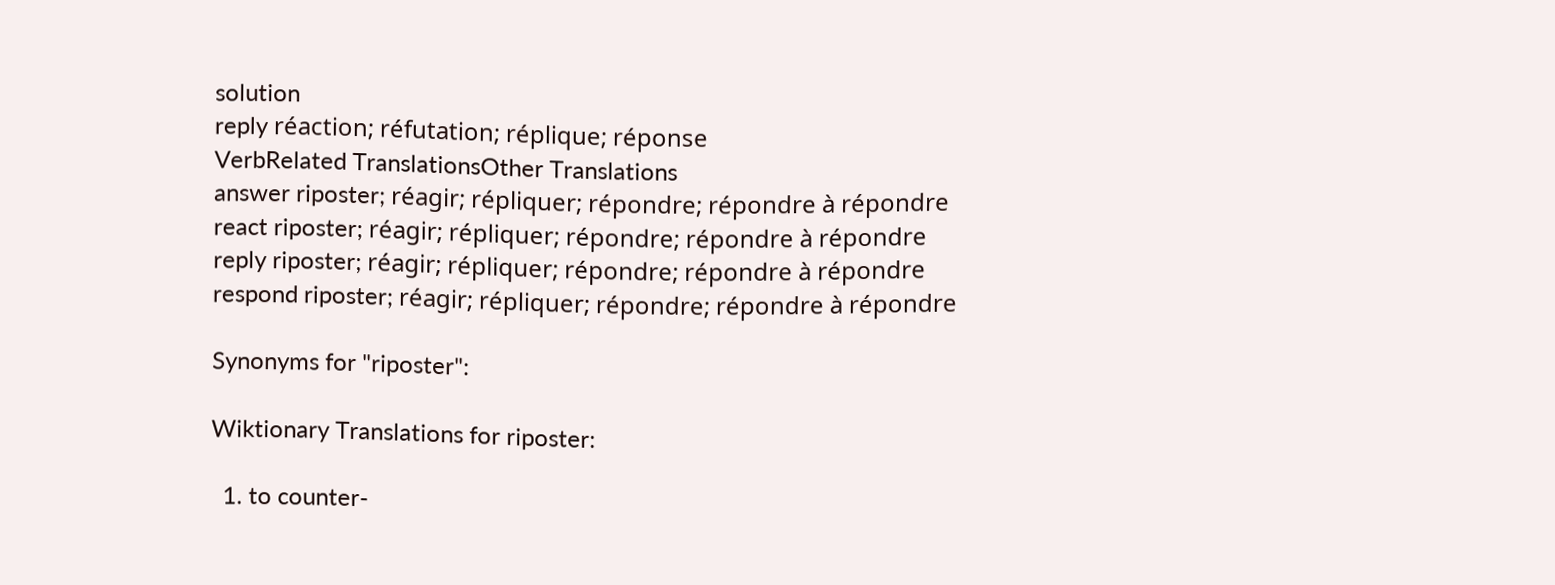solution
reply réaction; réfutation; réplique; réponse
VerbRelated TranslationsOther Translations
answer riposter; réagir; répliquer; répondre; répondre à répondre
react riposter; réagir; répliquer; répondre; répondre à répondre
reply riposter; réagir; répliquer; répondre; répondre à répondre
respond riposter; réagir; répliquer; répondre; répondre à répondre

Synonyms for "riposter":

Wiktionary Translations for riposter:

  1. to counter-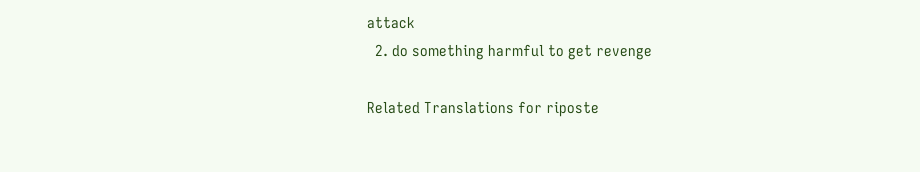attack
  2. do something harmful to get revenge

Related Translations for riposte